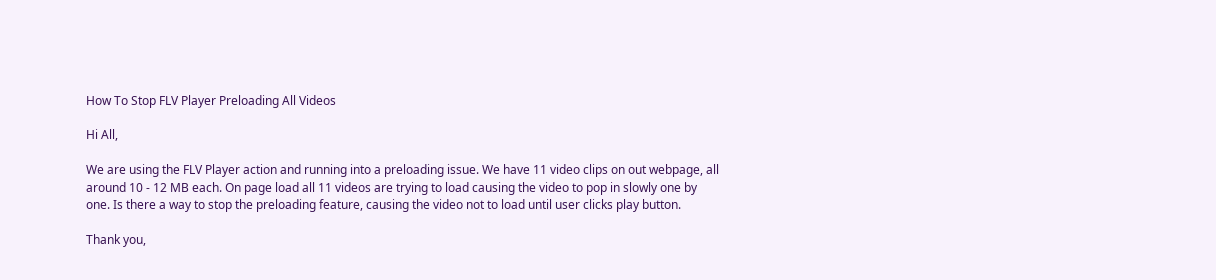How To Stop FLV Player Preloading All Videos

Hi All,

We are using the FLV Player action and running into a preloading issue. We have 11 video clips on out webpage, all around 10 - 12 MB each. On page load all 11 videos are trying to load causing the video to pop in slowly one by one. Is there a way to stop the preloading feature, causing the video not to load until user clicks play button.

Thank you,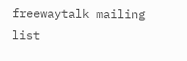freewaytalk mailing list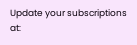Update your subscriptions at: